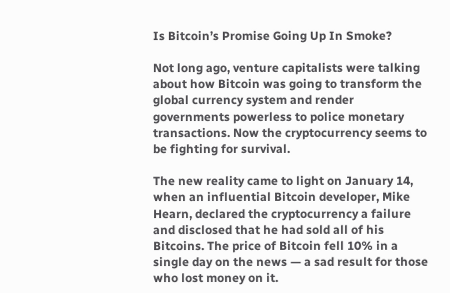Is Bitcoin’s Promise Going Up In Smoke?

Not long ago, venture capitalists were talking about how Bitcoin was going to transform the global currency system and render governments powerless to police monetary transactions. Now the cryptocurrency seems to be fighting for survival.

The new reality came to light on January 14, when an influential Bitcoin developer, Mike Hearn, declared the cryptocurrency a failure and disclosed that he had sold all of his Bitcoins. The price of Bitcoin fell 10% in a single day on the news — a sad result for those who lost money on it.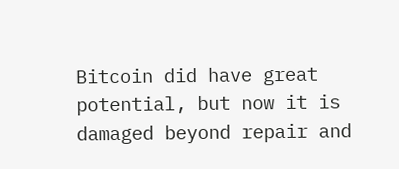Bitcoin did have great potential, but now it is damaged beyond repair and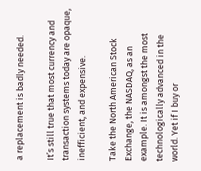a replacement is badly needed.

It’s still true that most currency and transaction systems today are opaque, inefficient, and expensive.

Take the North American Stock Exchange, the NASDAQ, as an example. It is amongst the most technologically advanced in the world. Yet if I buy or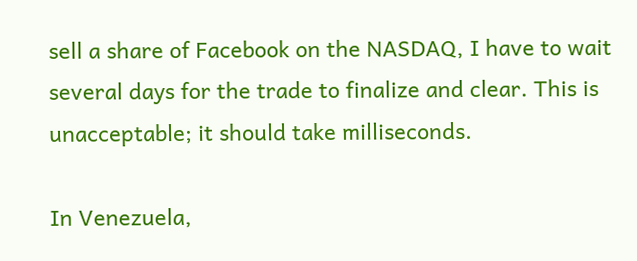sell a share of Facebook on the NASDAQ, I have to wait several days for the trade to finalize and clear. This is unacceptable; it should take milliseconds.

In Venezuela,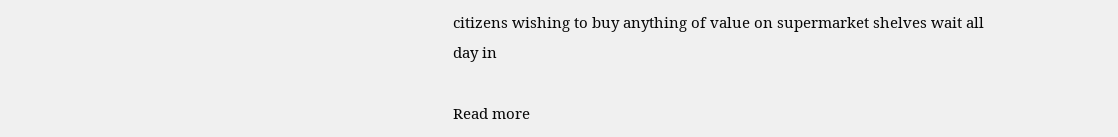citizens wishing to buy anything of value on supermarket shelves wait all day in

Read more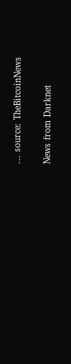... source: TheBitcoinNews

News from Darknet